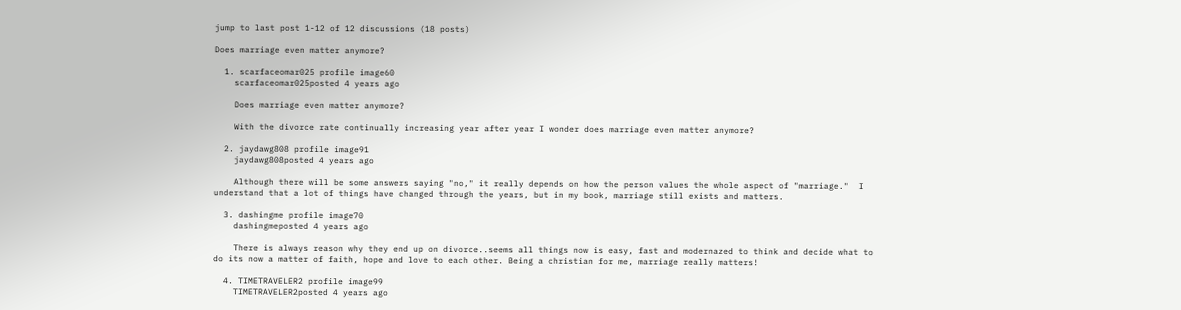jump to last post 1-12 of 12 discussions (18 posts)

Does marriage even matter anymore?

  1. scarfaceomar025 profile image60
    scarfaceomar025posted 4 years ago

    Does marriage even matter anymore?

    With the divorce rate continually increasing year after year I wonder does marriage even matter anymore?

  2. jaydawg808 profile image91
    jaydawg808posted 4 years ago

    Although there will be some answers saying "no," it really depends on how the person values the whole aspect of "marriage."  I understand that a lot of things have changed through the years, but in my book, marriage still exists and matters.

  3. dashingme profile image70
    dashingmeposted 4 years ago

    There is always reason why they end up on divorce..seems all things now is easy, fast and modernazed to think and decide what to do its now a matter of faith, hope and love to each other. Being a christian for me, marriage really matters!

  4. TIMETRAVELER2 profile image99
    TIMETRAVELER2posted 4 years ago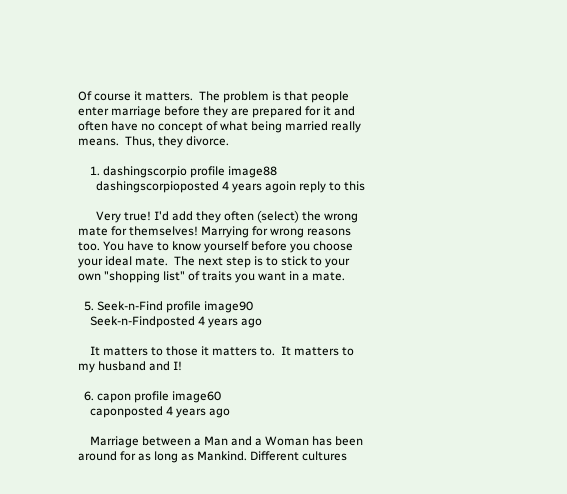Of course it matters.  The problem is that people enter marriage before they are prepared for it and often have no concept of what being married really means.  Thus, they divorce.

    1. dashingscorpio profile image88
      dashingscorpioposted 4 years agoin reply to this

      Very true! I'd add they often (select) the wrong mate for themselves! Marrying for wrong reasons too. You have to know yourself before you choose your ideal mate.  The next step is to stick to your own "shopping list" of traits you want in a mate.

  5. Seek-n-Find profile image90
    Seek-n-Findposted 4 years ago

    It matters to those it matters to.  It matters to my husband and I!

  6. capon profile image60
    caponposted 4 years ago

    Marriage between a Man and a Woman has been around for as long as Mankind. Different cultures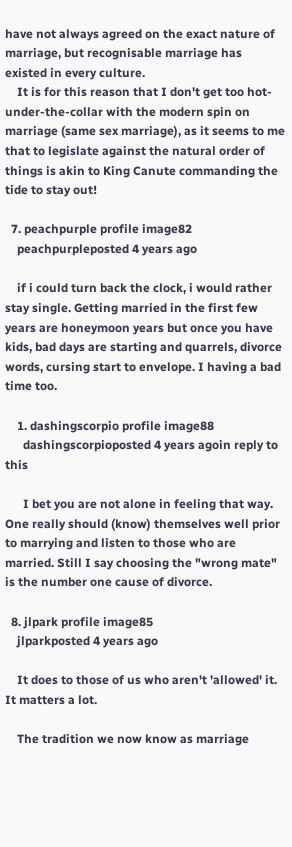have not always agreed on the exact nature of marriage, but recognisable marriage has existed in every culture.
    It is for this reason that I don't get too hot-under-the-collar with the modern spin on marriage (same sex marriage), as it seems to me that to legislate against the natural order of things is akin to King Canute commanding the tide to stay out!

  7. peachpurple profile image82
    peachpurpleposted 4 years ago

    if i could turn back the clock, i would rather stay single. Getting married in the first few years are honeymoon years but once you have kids, bad days are starting and quarrels, divorce words, cursing start to envelope. I having a bad time too.

    1. dashingscorpio profile image88
      dashingscorpioposted 4 years agoin reply to this

      I bet you are not alone in feeling that way. One really should (know) themselves well prior to marrying and listen to those who are married. Still I say choosing the "wrong mate" is the number one cause of divorce.

  8. jlpark profile image85
    jlparkposted 4 years ago

    It does to those of us who aren't 'allowed' it.  It matters a lot.

    The tradition we now know as marriage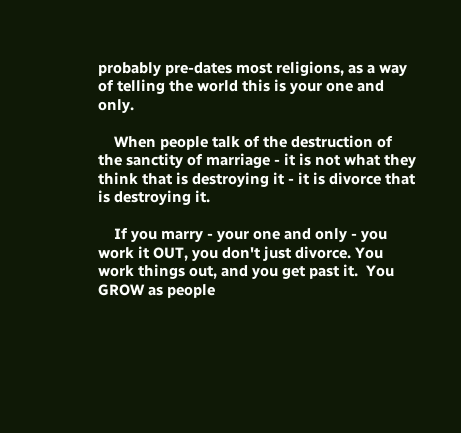probably pre-dates most religions, as a way of telling the world this is your one and only.

    When people talk of the destruction of the sanctity of marriage - it is not what they think that is destroying it - it is divorce that is destroying it.

    If you marry - your one and only - you work it OUT, you don't just divorce. You work things out, and you get past it.  You GROW as people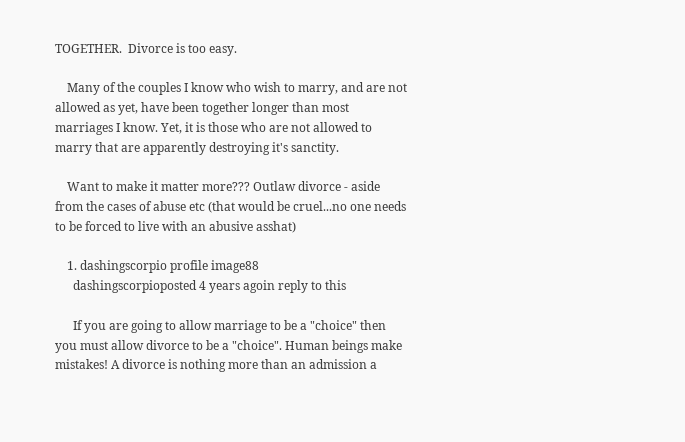TOGETHER.  Divorce is too easy.

    Many of the couples I know who wish to marry, and are not allowed as yet, have been together longer than most marriages I know. Yet, it is those who are not allowed to marry that are apparently destroying it's sanctity.

    Want to make it matter more??? Outlaw divorce - aside from the cases of abuse etc (that would be cruel...no one needs to be forced to live with an abusive asshat)

    1. dashingscorpio profile image88
      dashingscorpioposted 4 years agoin reply to this

      If you are going to allow marriage to be a "choice" then you must allow divorce to be a "choice". Human beings make mistakes! A divorce is nothing more than an admission a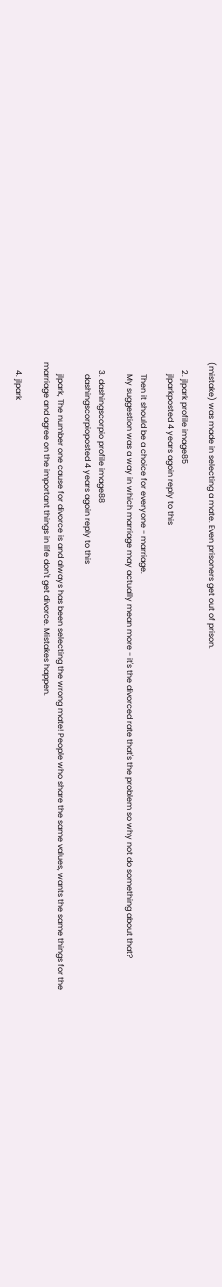(mistake) was made in selecting a mate. Even prisoners get out of prison.

    2. jlpark profile image85
      jlparkposted 4 years agoin reply to this

      Then it should be a choice for everyone - marriage.
      My suggestion was a way in which marriage may actually mean more - it's the divorced rate that's the problem so why not do something about that?

    3. dashingscorpio profile image88
      dashingscorpioposted 4 years agoin reply to this

      jlpark, The number one cause for divorce is and always has been selecting the wrong mate! People who share the same values, wants the same things for the marriage and agree on the important things in life don't get divorce. Mistakes happen.

    4. jlpark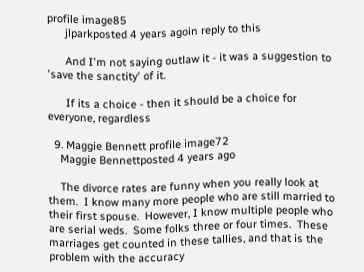profile image85
      jlparkposted 4 years agoin reply to this

      And I'm not saying outlaw it - it was a suggestion to 'save the sanctity' of it.

      If its a choice - then it should be a choice for everyone, regardless

  9. Maggie Bennett profile image72
    Maggie Bennettposted 4 years ago

    The divorce rates are funny when you really look at them.  I know many more people who are still married to their first spouse.  However, I know multiple people who are serial weds.  Some folks three or four times.  These marriages get counted in these tallies, and that is the problem with the accuracy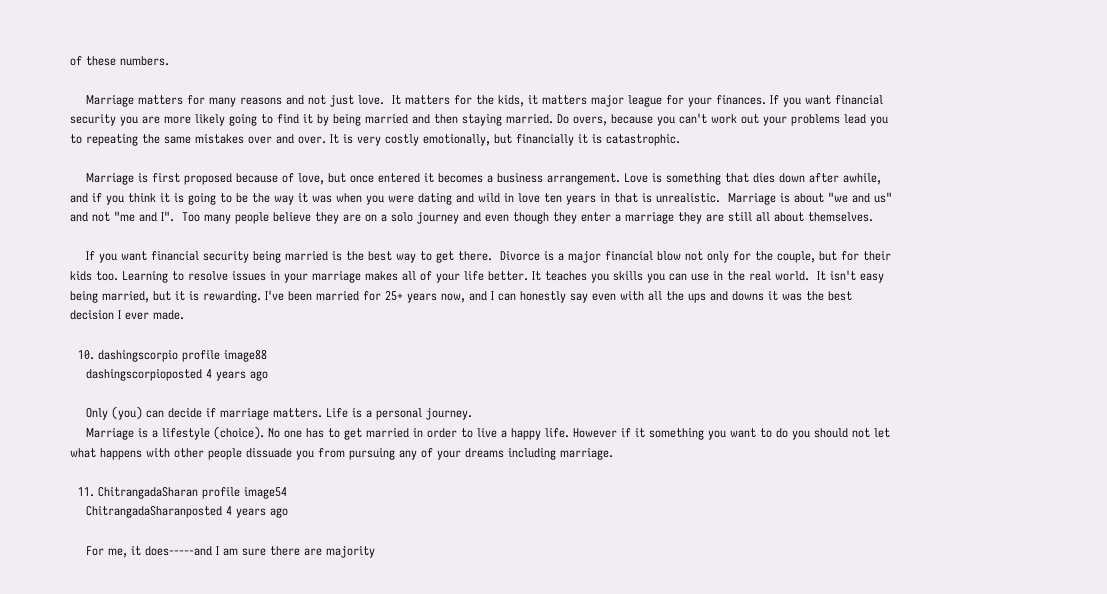of these numbers.

    Marriage matters for many reasons and not just love.  It matters for the kids, it matters major league for your finances. If you want financial security you are more likely going to find it by being married and then staying married. Do overs, because you can't work out your problems lead you to repeating the same mistakes over and over. It is very costly emotionally, but financially it is catastrophic.

    Marriage is first proposed because of love, but once entered it becomes a business arrangement. Love is something that dies down after awhile, and if you think it is going to be the way it was when you were dating and wild in love ten years in that is unrealistic.  Marriage is about "we and us" and not "me and I".  Too many people believe they are on a solo journey and even though they enter a marriage they are still all about themselves.

    If you want financial security being married is the best way to get there.  Divorce is a major financial blow not only for the couple, but for their kids too. Learning to resolve issues in your marriage makes all of your life better. It teaches you skills you can use in the real world.  It isn't easy being married, but it is rewarding. I've been married for 25+ years now, and I can honestly say even with all the ups and downs it was the best decision I ever made.

  10. dashingscorpio profile image88
    dashingscorpioposted 4 years ago

    Only (you) can decide if marriage matters. Life is a personal journey.
    Marriage is a lifestyle (choice). No one has to get married in order to live a happy life. However if it something you want to do you should not let what happens with other people dissuade you from pursuing any of your dreams including marriage.

  11. ChitrangadaSharan profile image54
    ChitrangadaSharanposted 4 years ago

    For me, it does-----and I am sure there are majority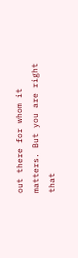out there for whom it matters. But you are right that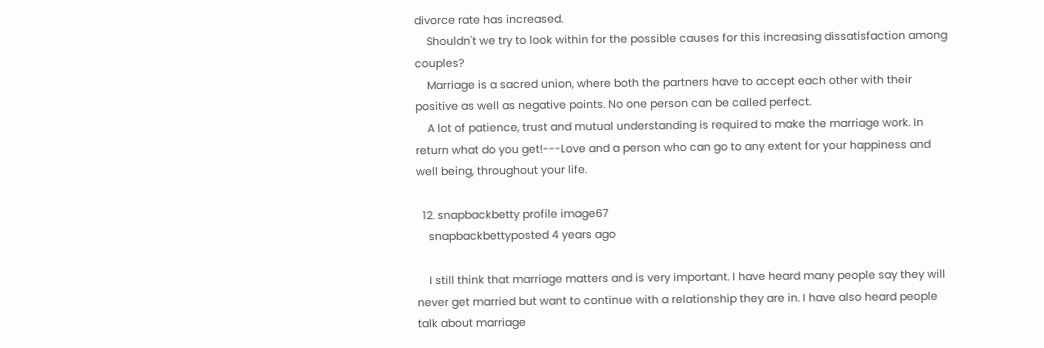divorce rate has increased.
    Shouldn't we try to look within for the possible causes for this increasing dissatisfaction among couples?
    Marriage is a sacred union, where both the partners have to accept each other with their positive as well as negative points. No one person can be called perfect.
    A lot of patience, trust and mutual understanding is required to make the marriage work. In return what do you get!---Love and a person who can go to any extent for your happiness and well being, throughout your life.

  12. snapbackbetty profile image67
    snapbackbettyposted 4 years ago

    I still think that marriage matters and is very important. I have heard many people say they will never get married but want to continue with a relationship they are in. I have also heard people talk about marriage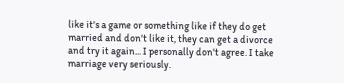like it's a game or something like if they do get married and don't like it, they can get a divorce and try it again... I personally don't agree. I take marriage very seriously.